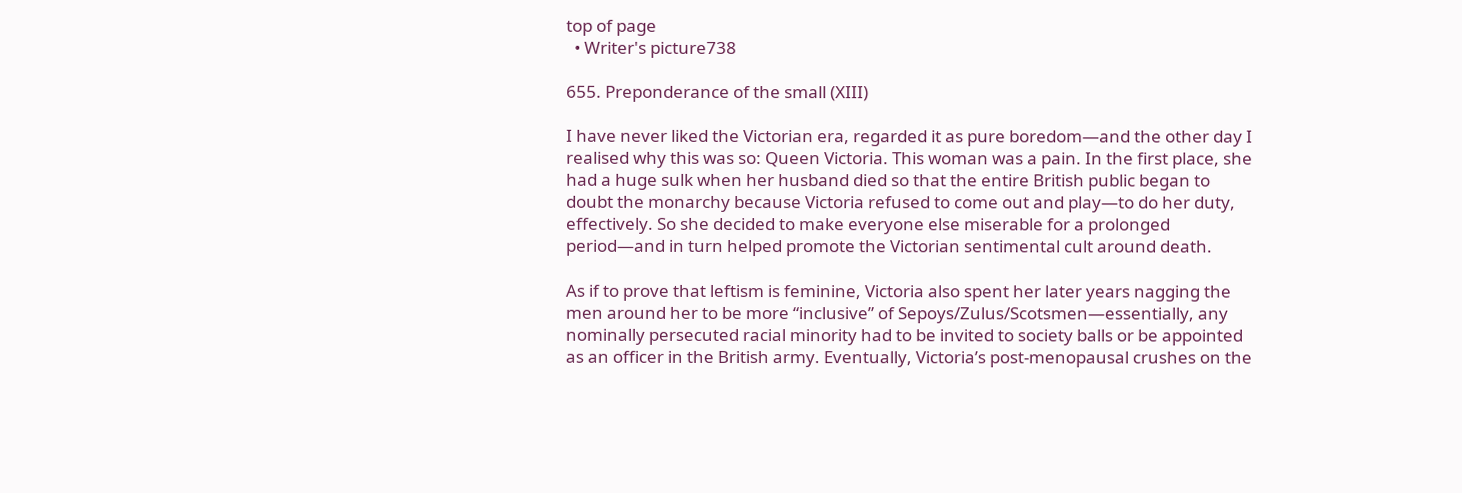top of page
  • Writer's picture738

655. Preponderance of the small (XIII)

I have never liked the Victorian era, regarded it as pure boredom—and the other day I realised why this was so: Queen Victoria. This woman was a pain. In the first place, she had a huge sulk when her husband died so that the entire British public began to doubt the monarchy because Victoria refused to come out and play—to do her duty, effectively. So she decided to make everyone else miserable for a prolonged period—and in turn helped promote the Victorian sentimental cult around death.

As if to prove that leftism is feminine, Victoria also spent her later years nagging the men around her to be more “inclusive” of Sepoys/Zulus/Scotsmen—essentially, any nominally persecuted racial minority had to be invited to society balls or be appointed as an officer in the British army. Eventually, Victoria’s post-menopausal crushes on the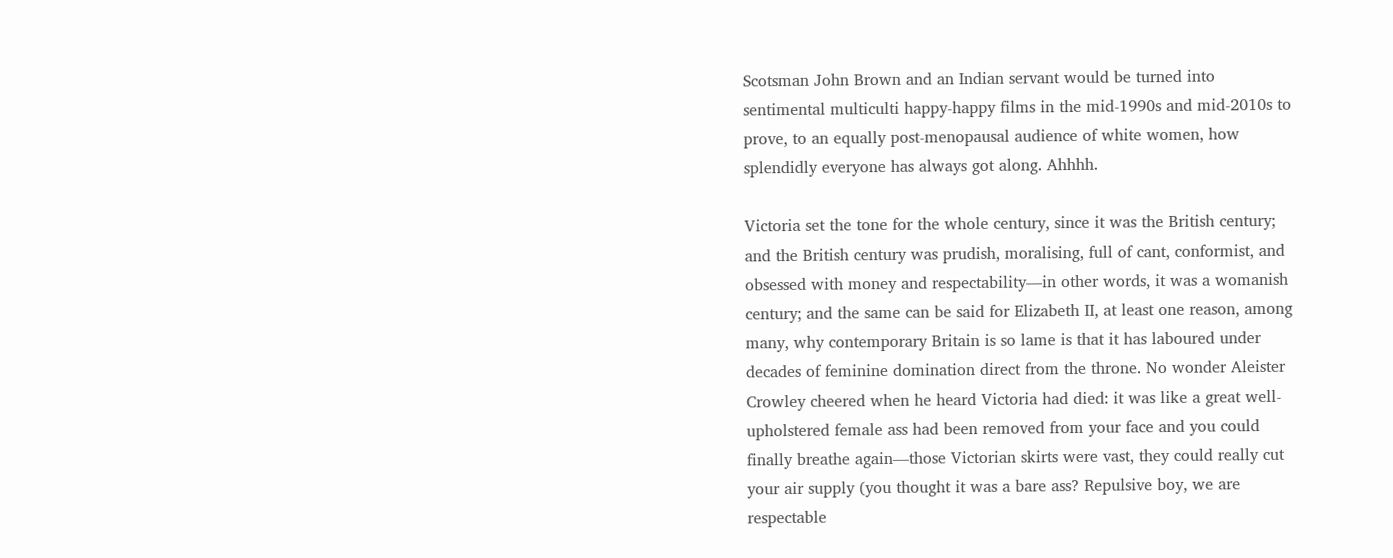Scotsman John Brown and an Indian servant would be turned into sentimental multiculti happy-happy films in the mid-1990s and mid-2010s to prove, to an equally post-menopausal audience of white women, how splendidly everyone has always got along. Ahhhh.

Victoria set the tone for the whole century, since it was the British century; and the British century was prudish, moralising, full of cant, conformist, and obsessed with money and respectability—in other words, it was a womanish century; and the same can be said for Elizabeth II, at least one reason, among many, why contemporary Britain is so lame is that it has laboured under decades of feminine domination direct from the throne. No wonder Aleister Crowley cheered when he heard Victoria had died: it was like a great well-upholstered female ass had been removed from your face and you could finally breathe again—those Victorian skirts were vast, they could really cut your air supply (you thought it was a bare ass? Repulsive boy, we are respectable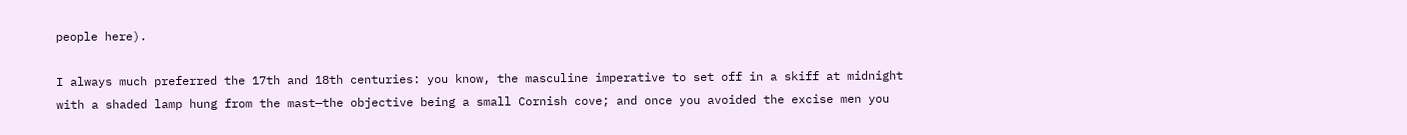people here).

I always much preferred the 17th and 18th centuries: you know, the masculine imperative to set off in a skiff at midnight with a shaded lamp hung from the mast—the objective being a small Cornish cove; and once you avoided the excise men you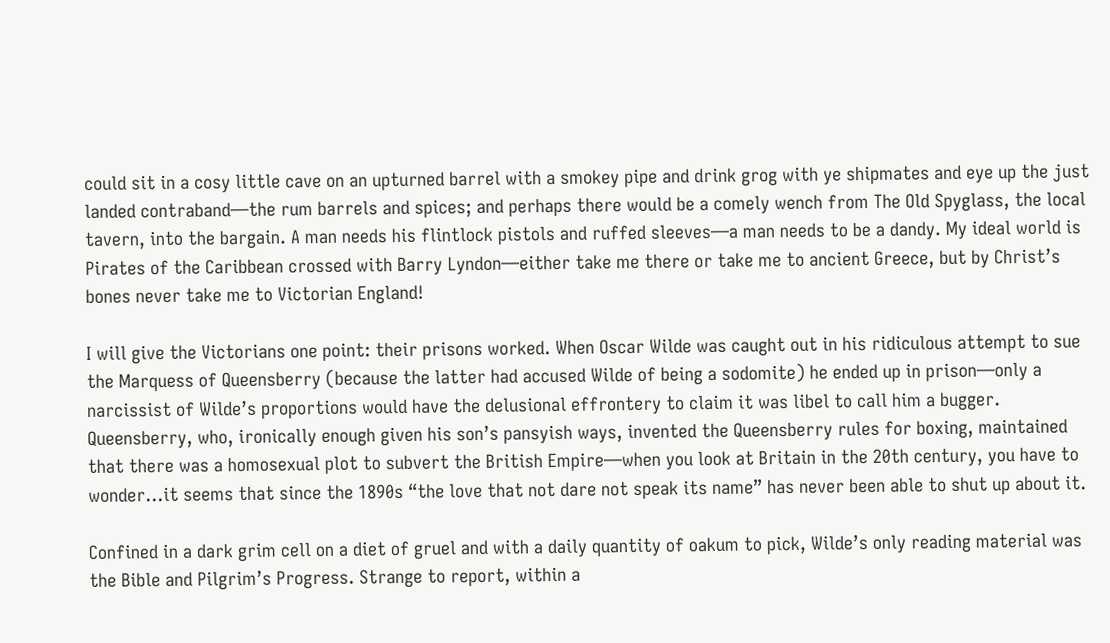could sit in a cosy little cave on an upturned barrel with a smokey pipe and drink grog with ye shipmates and eye up the just landed contraband—the rum barrels and spices; and perhaps there would be a comely wench from The Old Spyglass, the local tavern, into the bargain. A man needs his flintlock pistols and ruffed sleeves—a man needs to be a dandy. My ideal world is Pirates of the Caribbean crossed with Barry Lyndon—either take me there or take me to ancient Greece, but by Christ’s bones never take me to Victorian England!

I will give the Victorians one point: their prisons worked. When Oscar Wilde was caught out in his ridiculous attempt to sue the Marquess of Queensberry (because the latter had accused Wilde of being a sodomite) he ended up in prison—only a narcissist of Wilde’s proportions would have the delusional effrontery to claim it was libel to call him a bugger. Queensberry, who, ironically enough given his son’s pansyish ways, invented the Queensberry rules for boxing, maintained that there was a homosexual plot to subvert the British Empire—when you look at Britain in the 20th century, you have to wonder…it seems that since the 1890s “the love that not dare not speak its name” has never been able to shut up about it.

Confined in a dark grim cell on a diet of gruel and with a daily quantity of oakum to pick, Wilde’s only reading material was the Bible and Pilgrim’s Progress. Strange to report, within a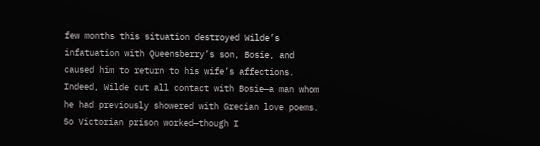few months this situation destroyed Wilde’s infatuation with Queensberry’s son, Bosie, and caused him to return to his wife’s affections. Indeed, Wilde cut all contact with Bosie—a man whom he had previously showered with Grecian love poems. So Victorian prison worked—though I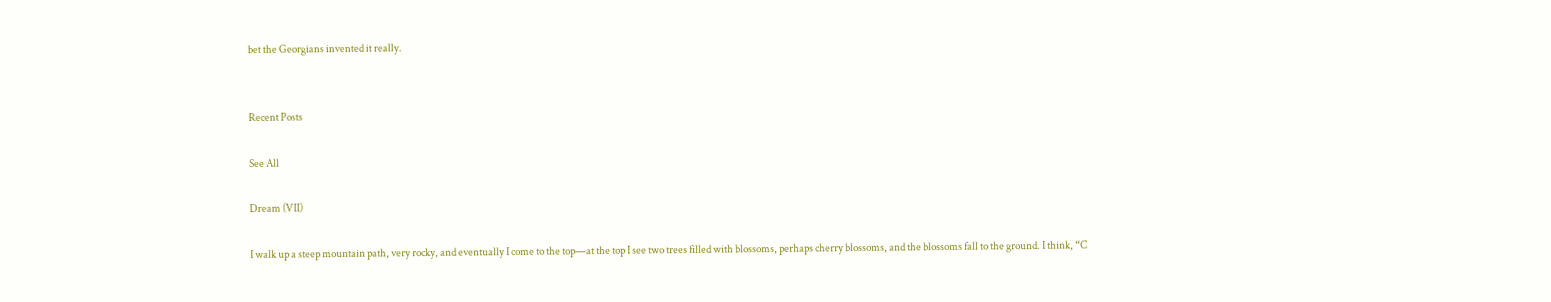bet the Georgians invented it really.


Recent Posts

See All

Dream (VII)

I walk up a steep mountain path, very rocky, and eventually I come to the top—at the top I see two trees filled with blossoms, perhaps cherry blossoms, and the blossoms fall to the ground. I think, “C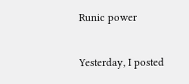Runic power

Yesterday, I posted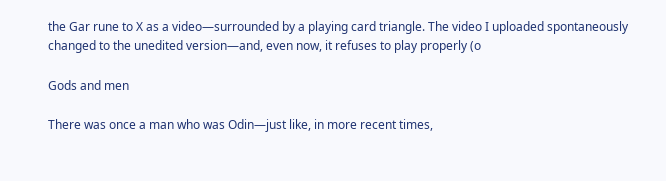the Gar rune to X as a video—surrounded by a playing card triangle. The video I uploaded spontaneously changed to the unedited version—and, even now, it refuses to play properly (o

Gods and men

There was once a man who was Odin—just like, in more recent times,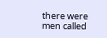there were men called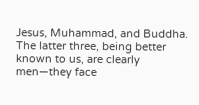Jesus, Muhammad, and Buddha. The latter three, being better known to us, are clearly men—they face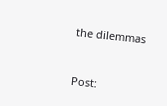the dilemmas


Post: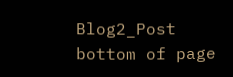Blog2_Post
bottom of page